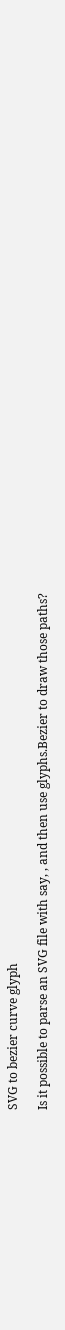SVG to bezier curve glyph

Is it possible to parse an SVG file with say, , and then use glyphs.Bezier to draw those paths?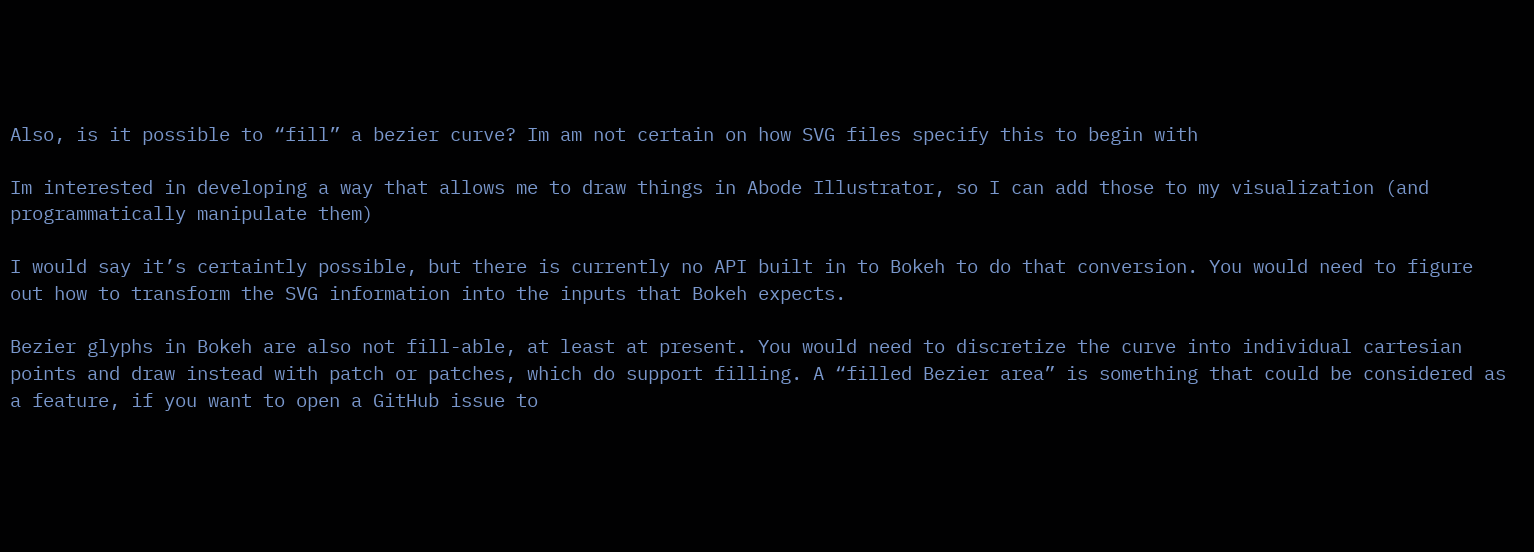Also, is it possible to “fill” a bezier curve? Im am not certain on how SVG files specify this to begin with

Im interested in developing a way that allows me to draw things in Abode Illustrator, so I can add those to my visualization (and programmatically manipulate them)

I would say it’s certaintly possible, but there is currently no API built in to Bokeh to do that conversion. You would need to figure out how to transform the SVG information into the inputs that Bokeh expects.

Bezier glyphs in Bokeh are also not fill-able, at least at present. You would need to discretize the curve into individual cartesian points and draw instead with patch or patches, which do support filling. A “filled Bezier area” is something that could be considered as a feature, if you want to open a GitHub issue to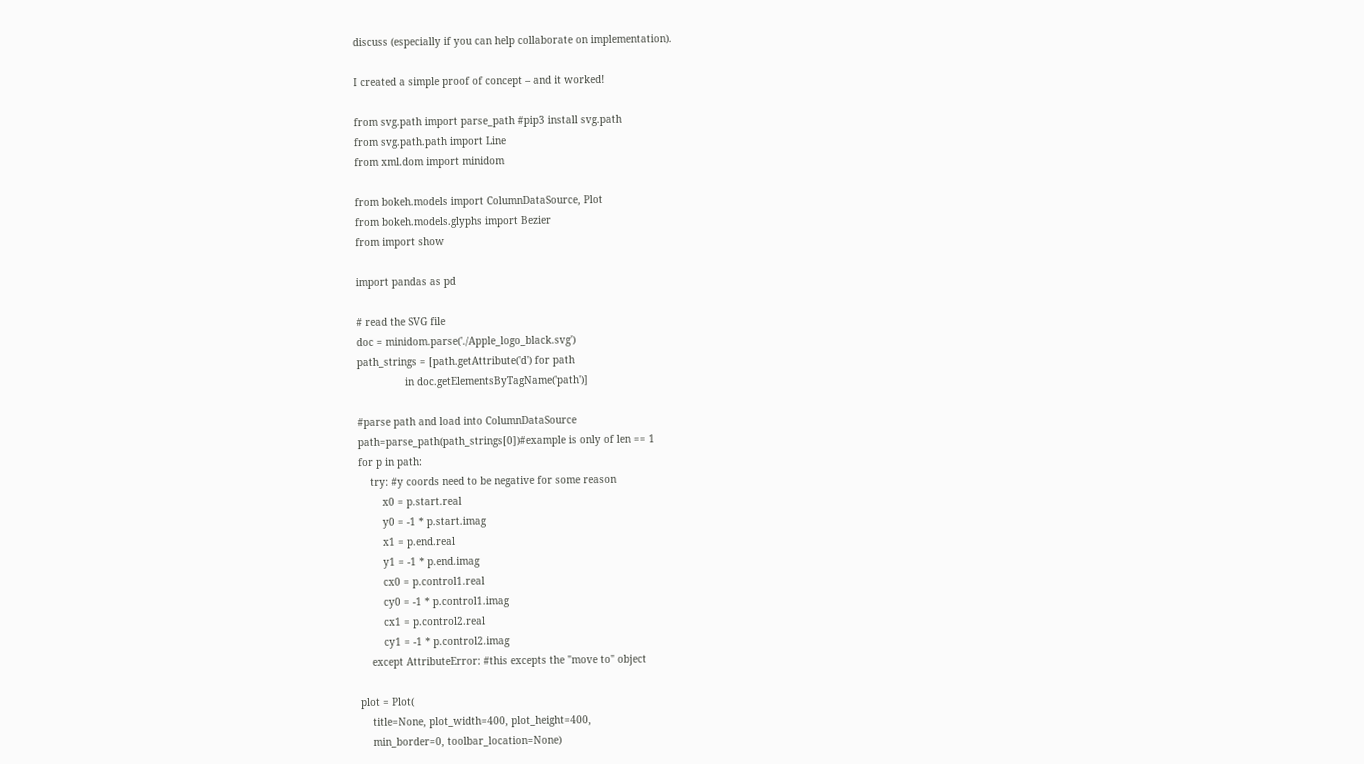discuss (especially if you can help collaborate on implementation).

I created a simple proof of concept – and it worked!

from svg.path import parse_path #pip3 install svg.path
from svg.path.path import Line
from xml.dom import minidom

from bokeh.models import ColumnDataSource, Plot
from bokeh.models.glyphs import Bezier
from import show

import pandas as pd

# read the SVG file
doc = minidom.parse('./Apple_logo_black.svg')
path_strings = [path.getAttribute('d') for path
                in doc.getElementsByTagName('path')]

#parse path and load into ColumnDataSource
path=parse_path(path_strings[0])#example is only of len == 1
for p in path:
    try: #y coords need to be negative for some reason
        x0 = p.start.real
        y0 = -1 * p.start.imag
        x1 = p.end.real
        y1 = -1 * p.end.imag
        cx0 = p.control1.real
        cy0 = -1 * p.control1.imag
        cx1 = p.control2.real
        cy1 = -1 * p.control2.imag
    except AttributeError: #this excepts the "move to" object

plot = Plot(
    title=None, plot_width=400, plot_height=400,
    min_border=0, toolbar_location=None)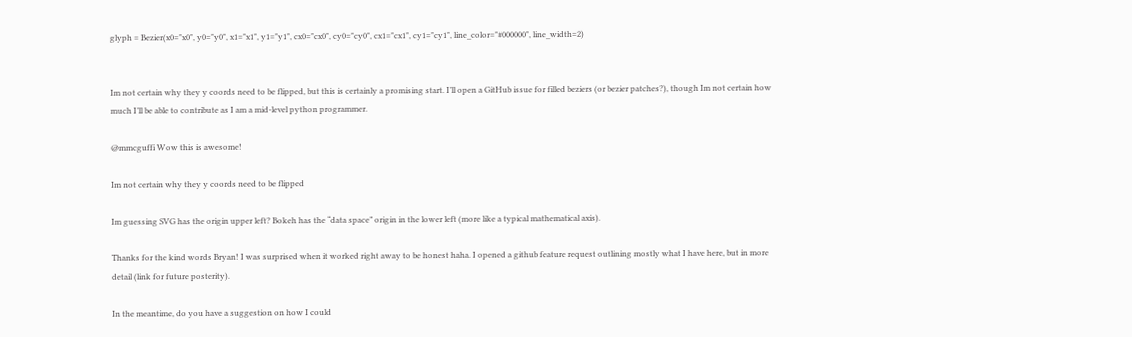glyph = Bezier(x0="x0", y0="y0", x1="x1", y1="y1", cx0="cx0", cy0="cy0", cx1="cx1", cy1="cy1", line_color="#000000", line_width=2)


Im not certain why they y coords need to be flipped, but this is certainly a promising start. I’ll open a GitHub issue for filled beziers (or bezier patches?), though Im not certain how much I’ll be able to contribute as I am a mid-level python programmer.

@mmcguffi Wow this is awesome!

Im not certain why they y coords need to be flipped

Im guessing SVG has the origin upper left? Bokeh has the “data space” origin in the lower left (more like a typical mathematical axis).

Thanks for the kind words Bryan! I was surprised when it worked right away to be honest haha. I opened a github feature request outlining mostly what I have here, but in more detail (link for future posterity).

In the meantime, do you have a suggestion on how I could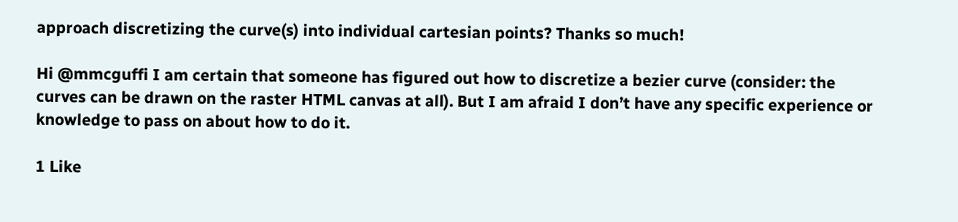approach discretizing the curve(s) into individual cartesian points? Thanks so much!

Hi @mmcguffi I am certain that someone has figured out how to discretize a bezier curve (consider: the curves can be drawn on the raster HTML canvas at all). But I am afraid I don’t have any specific experience or knowledge to pass on about how to do it.

1 Like